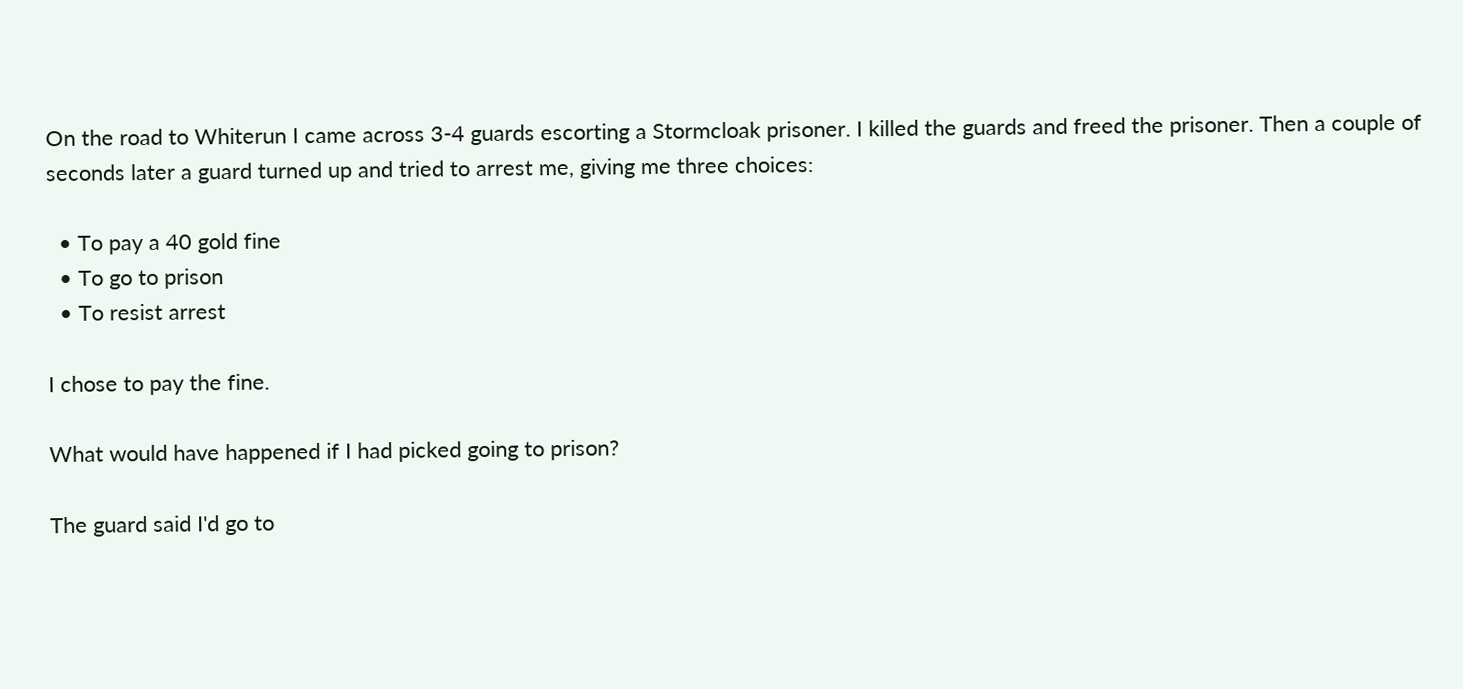On the road to Whiterun I came across 3-4 guards escorting a Stormcloak prisoner. I killed the guards and freed the prisoner. Then a couple of seconds later a guard turned up and tried to arrest me, giving me three choices:

  • To pay a 40 gold fine
  • To go to prison
  • To resist arrest

I chose to pay the fine.

What would have happened if I had picked going to prison?

The guard said I'd go to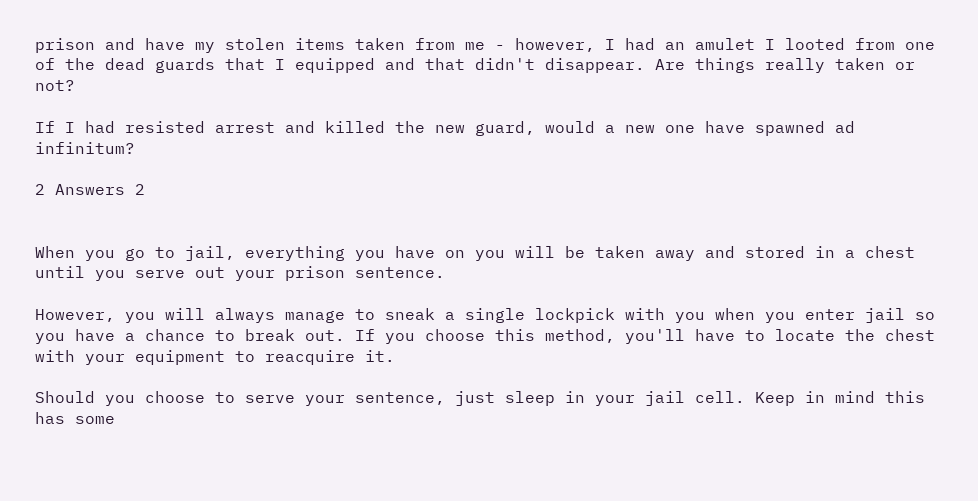prison and have my stolen items taken from me - however, I had an amulet I looted from one of the dead guards that I equipped and that didn't disappear. Are things really taken or not?

If I had resisted arrest and killed the new guard, would a new one have spawned ad infinitum?

2 Answers 2


When you go to jail, everything you have on you will be taken away and stored in a chest until you serve out your prison sentence.

However, you will always manage to sneak a single lockpick with you when you enter jail so you have a chance to break out. If you choose this method, you'll have to locate the chest with your equipment to reacquire it.

Should you choose to serve your sentence, just sleep in your jail cell. Keep in mind this has some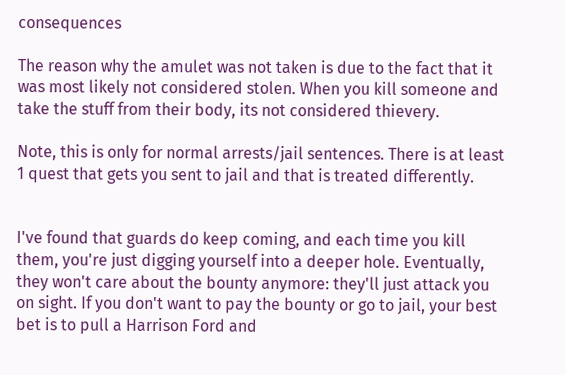consequences

The reason why the amulet was not taken is due to the fact that it was most likely not considered stolen. When you kill someone and take the stuff from their body, its not considered thievery.

Note, this is only for normal arrests/jail sentences. There is at least 1 quest that gets you sent to jail and that is treated differently.


I've found that guards do keep coming, and each time you kill them, you're just digging yourself into a deeper hole. Eventually, they won't care about the bounty anymore: they'll just attack you on sight. If you don't want to pay the bounty or go to jail, your best bet is to pull a Harrison Ford and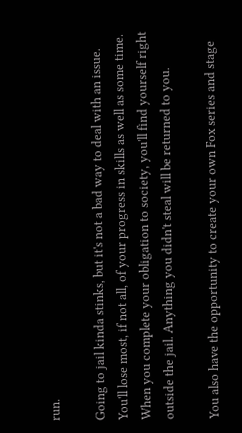run.

Going to jail kinda stinks, but it's not a bad way to deal with an issue. You'll lose most, if not all, of your progress in skills as well as some time. When you complete your obligation to society, you'll find yourself right outside the jail. Anything you didn't steal will be returned to you.

You also have the opportunity to create your own Fox series and stage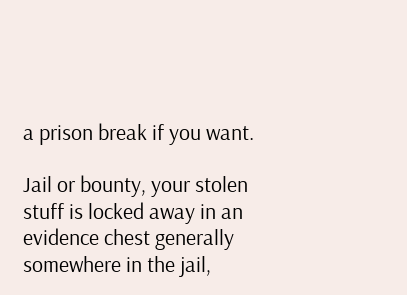a prison break if you want.

Jail or bounty, your stolen stuff is locked away in an evidence chest generally somewhere in the jail,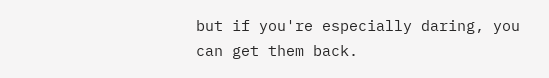but if you're especially daring, you can get them back.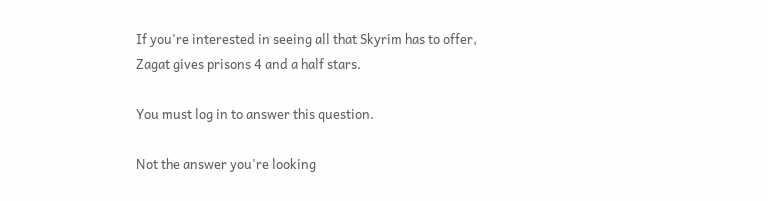If you're interested in seeing all that Skyrim has to offer, Zagat gives prisons 4 and a half stars.

You must log in to answer this question.

Not the answer you're looking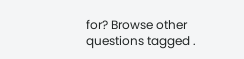for? Browse other questions tagged .